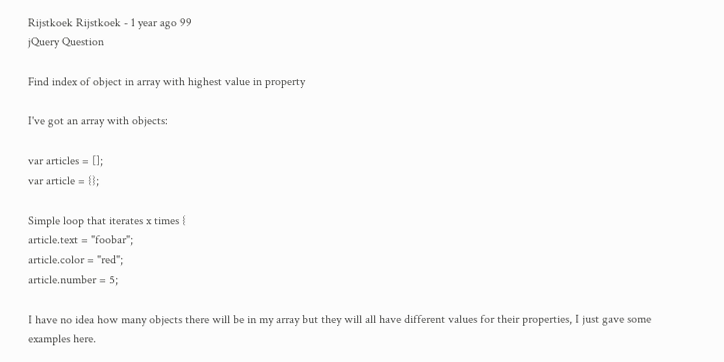Rijstkoek Rijstkoek - 1 year ago 99
jQuery Question

Find index of object in array with highest value in property

I've got an array with objects:

var articles = [];
var article = {};

Simple loop that iterates x times {
article.text = "foobar";
article.color = "red";
article.number = 5;

I have no idea how many objects there will be in my array but they will all have different values for their properties, I just gave some examples here.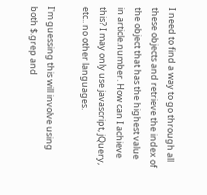I need to find a way to go through all these objects and retrieve the index of the object that has the highest value in article.number. How can I achieve this? I may only use javascript, jQuery, etc.. no other languages.

I'm guessing this will involve using both $.grep and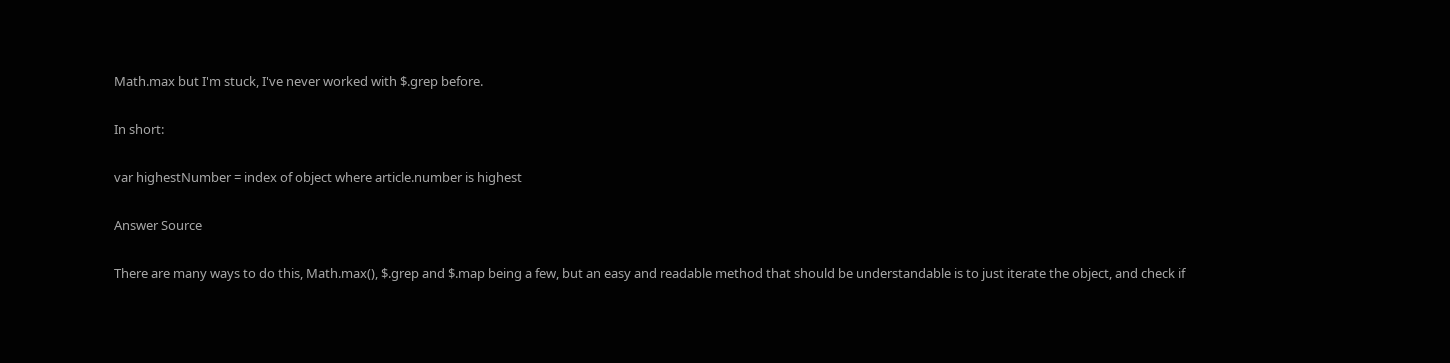Math.max but I'm stuck, I've never worked with $.grep before.

In short:

var highestNumber = index of object where article.number is highest

Answer Source

There are many ways to do this, Math.max(), $.grep and $.map being a few, but an easy and readable method that should be understandable is to just iterate the object, and check if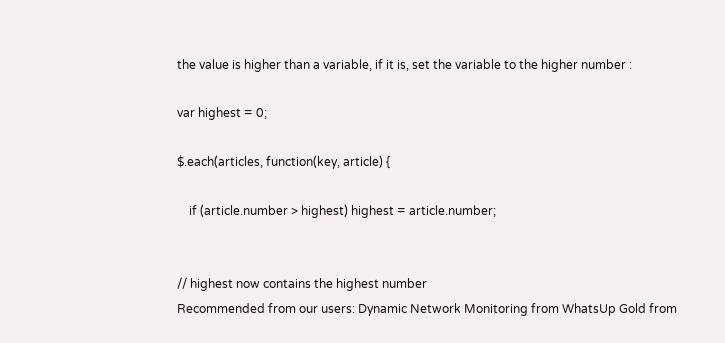the value is higher than a variable, if it is, set the variable to the higher number :

var highest = 0;

$.each(articles, function(key, article) {

    if (article.number > highest) highest = article.number;


// highest now contains the highest number
Recommended from our users: Dynamic Network Monitoring from WhatsUp Gold from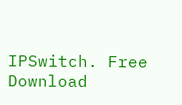IPSwitch. Free Download